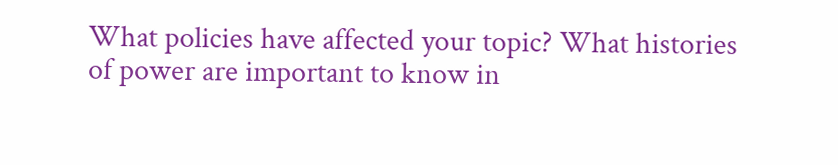What policies have affected your topic? What histories of power are important to know in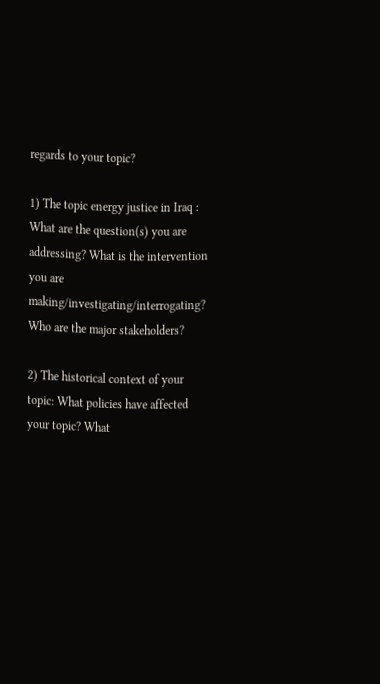regards to your topic?

1) The topic energy justice in Iraq : What are the question(s) you are addressing? What is the intervention you are making/investigating/interrogating? Who are the major stakeholders?

2) The historical context of your topic: What policies have affected your topic? What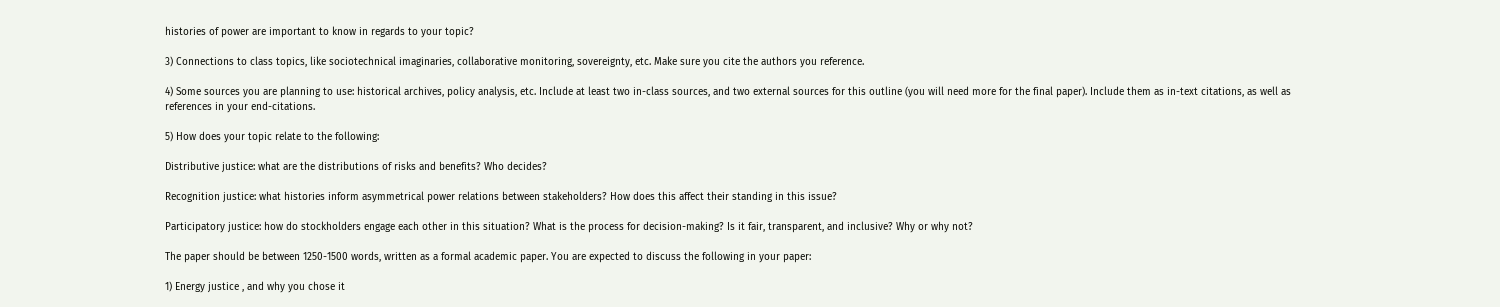histories of power are important to know in regards to your topic?

3) Connections to class topics, like sociotechnical imaginaries, collaborative monitoring, sovereignty, etc. Make sure you cite the authors you reference.

4) Some sources you are planning to use: historical archives, policy analysis, etc. Include at least two in-class sources, and two external sources for this outline (you will need more for the final paper). Include them as in-text citations, as well as references in your end-citations.

5) How does your topic relate to the following:

Distributive justice: what are the distributions of risks and benefits? Who decides?

Recognition justice: what histories inform asymmetrical power relations between stakeholders? How does this affect their standing in this issue?

Participatory justice: how do stockholders engage each other in this situation? What is the process for decision-making? Is it fair, transparent, and inclusive? Why or why not?

The paper should be between 1250-1500 words, written as a formal academic paper. You are expected to discuss the following in your paper:

1) Energy justice , and why you chose it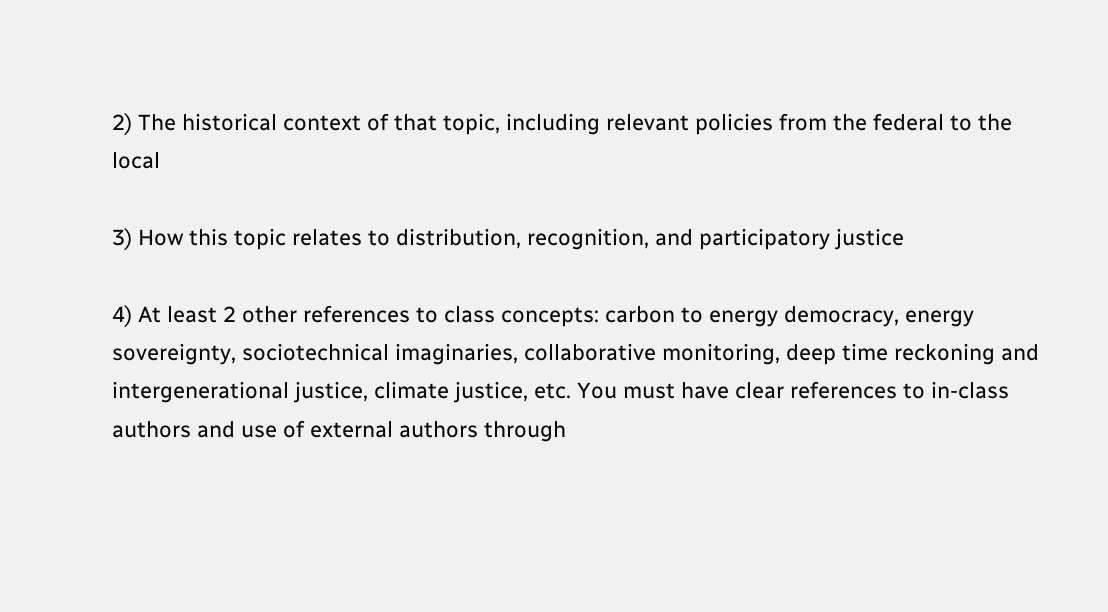2) The historical context of that topic, including relevant policies from the federal to the local

3) How this topic relates to distribution, recognition, and participatory justice

4) At least 2 other references to class concepts: carbon to energy democracy, energy sovereignty, sociotechnical imaginaries, collaborative monitoring, deep time reckoning and intergenerational justice, climate justice, etc. You must have clear references to in-class authors and use of external authors through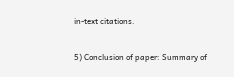in-text citations.

5) Conclusion of paper: Summary of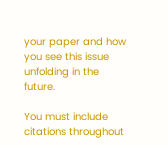your paper and how you see this issue unfolding in the future.

You must include citations throughout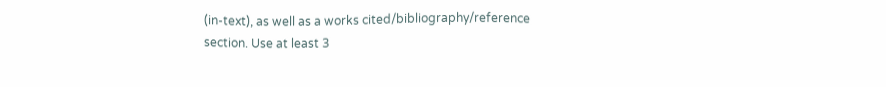(in-text), as well as a works cited/bibliography/reference section. Use at least 3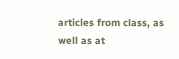articles from class, as well as at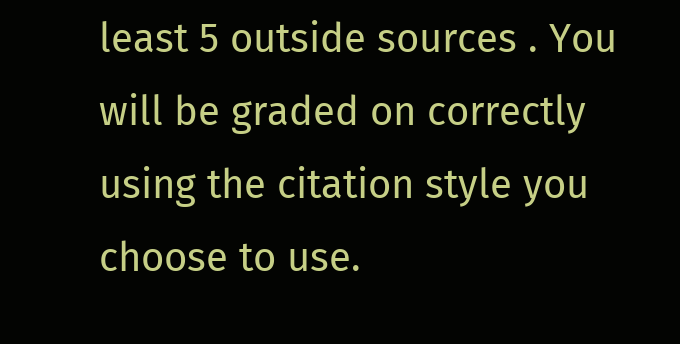least 5 outside sources . You will be graded on correctly using the citation style you choose to use.